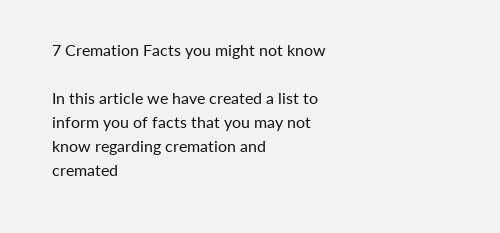7 Cremation Facts you might not know

In this article we have created a list to inform you of facts that you may not know regarding cremation and cremated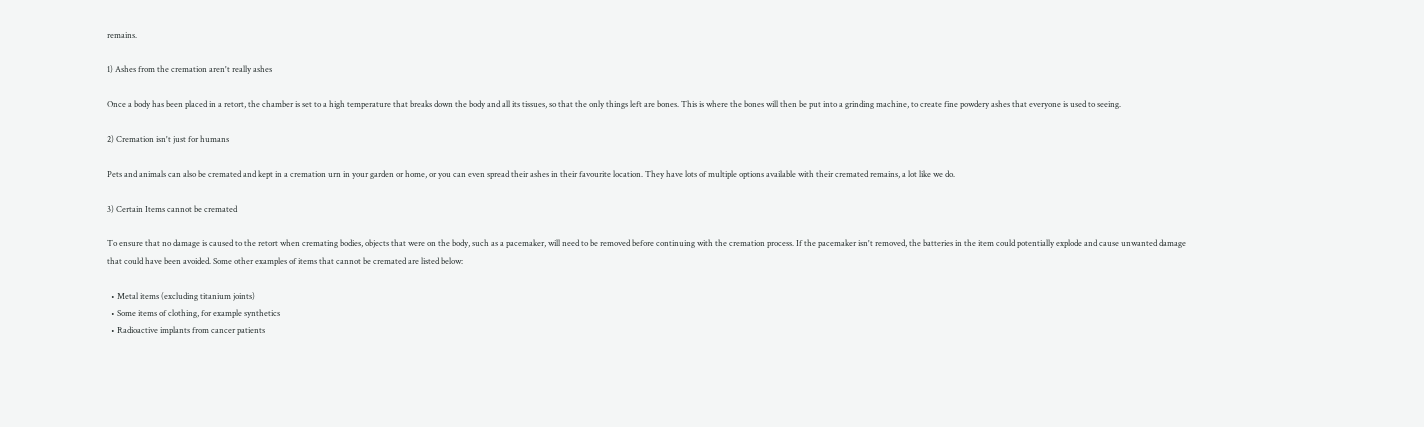remains.

1) Ashes from the cremation aren't really ashes

Once a body has been placed in a retort, the chamber is set to a high temperature that breaks down the body and all its tissues, so that the only things left are bones. This is where the bones will then be put into a grinding machine, to create fine powdery ashes that everyone is used to seeing.

2) Cremation isn't just for humans

Pets and animals can also be cremated and kept in a cremation urn in your garden or home, or you can even spread their ashes in their favourite location. They have lots of multiple options available with their cremated remains, a lot like we do.

3) Certain Items cannot be cremated

To ensure that no damage is caused to the retort when cremating bodies, objects that were on the body, such as a pacemaker, will need to be removed before continuing with the cremation process. If the pacemaker isn't removed, the batteries in the item could potentially explode and cause unwanted damage that could have been avoided. Some other examples of items that cannot be cremated are listed below:

  • Metal items (excluding titanium joints)
  • Some items of clothing, for example synthetics
  • Radioactive implants from cancer patients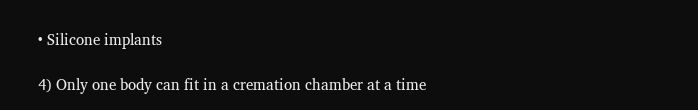• Silicone implants

4) Only one body can fit in a cremation chamber at a time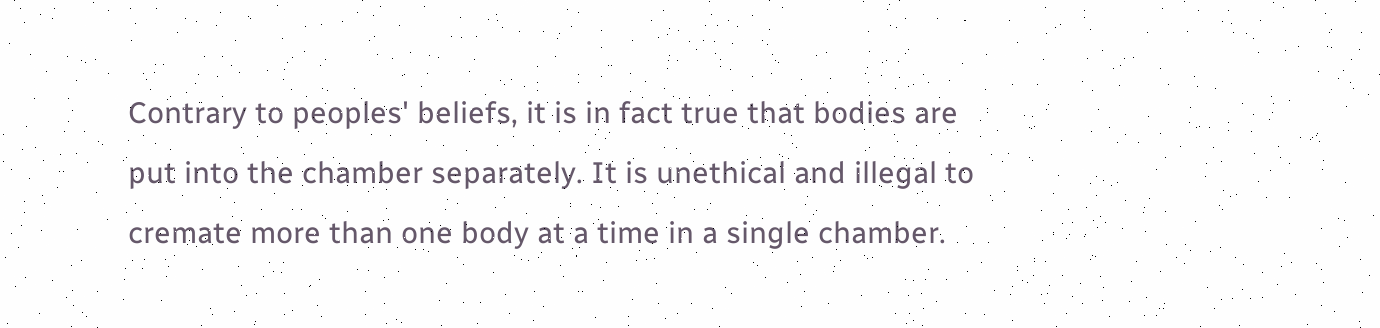Contrary to peoples' beliefs, it is in fact true that bodies are put into the chamber separately. It is unethical and illegal to cremate more than one body at a time in a single chamber.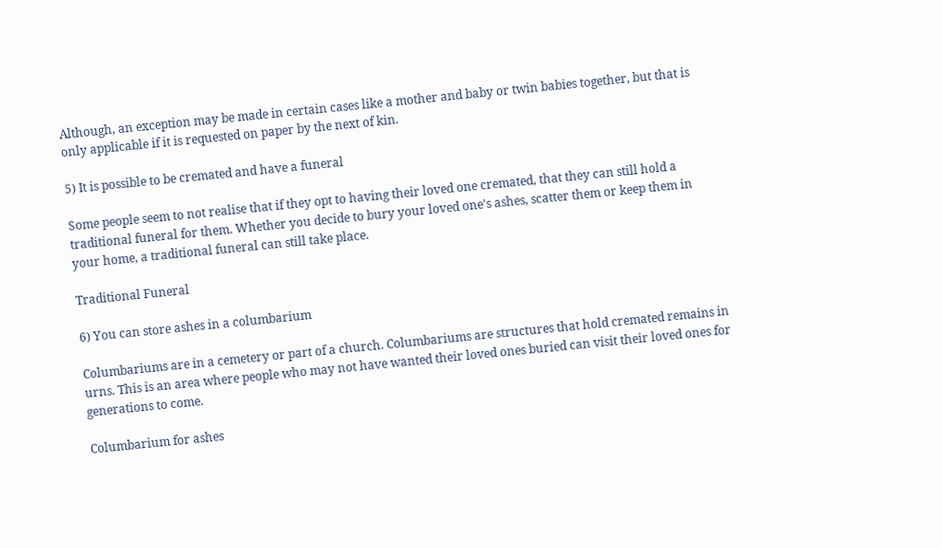Although, an exception may be made in certain cases like a mother and baby or twin babies together, but that is only applicable if it is requested on paper by the next of kin.

5) It is possible to be cremated and have a funeral

Some people seem to not realise that if they opt to having their loved one cremated, that they can still hold a traditional funeral for them. Whether you decide to bury your loved one's ashes, scatter them or keep them in your home, a traditional funeral can still take place.

Traditional Funeral

6) You can store ashes in a columbarium

Columbariums are in a cemetery or part of a church. Columbariums are structures that hold cremated remains in urns. This is an area where people who may not have wanted their loved ones buried can visit their loved ones for generations to come.

Columbarium for ashes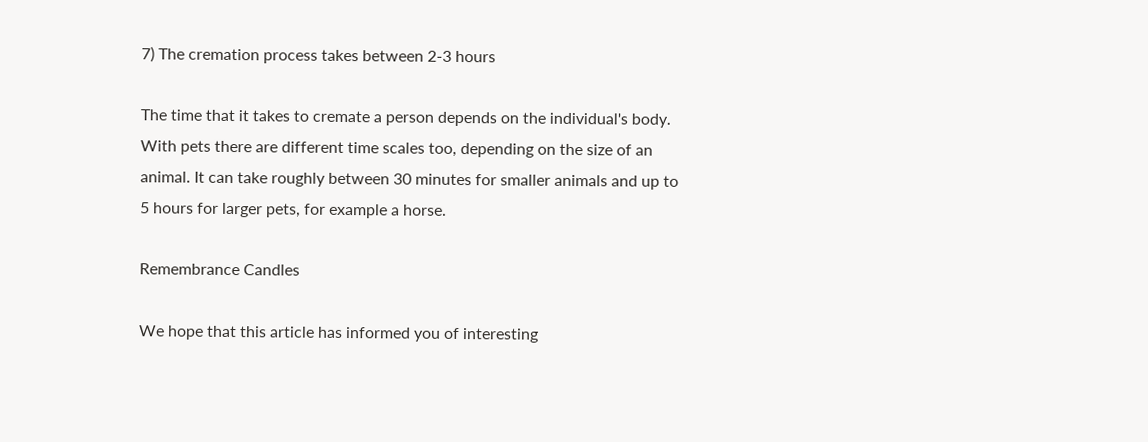7) The cremation process takes between 2-3 hours

The time that it takes to cremate a person depends on the individual's body. With pets there are different time scales too, depending on the size of an animal. It can take roughly between 30 minutes for smaller animals and up to 5 hours for larger pets, for example a horse.

Remembrance Candles

We hope that this article has informed you of interesting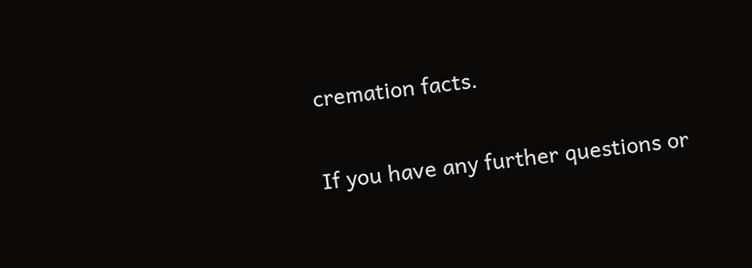cremation facts.

If you have any further questions or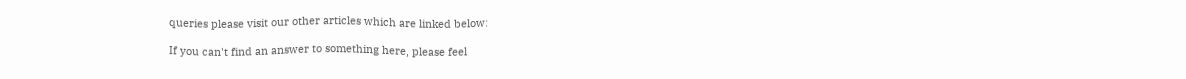queries please visit our other articles which are linked below:

If you can't find an answer to something here, please feel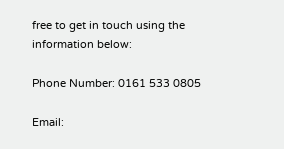free to get in touch using the information below:

Phone Number: 0161 533 0805

Email: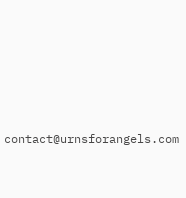contact@urnsforangels.com